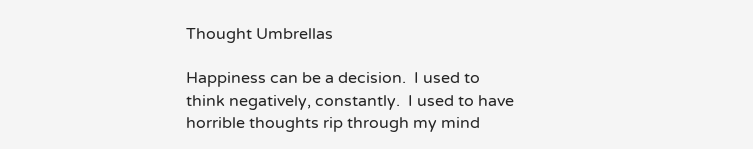Thought Umbrellas

Happiness can be a decision.  I used to think negatively, constantly.  I used to have horrible thoughts rip through my mind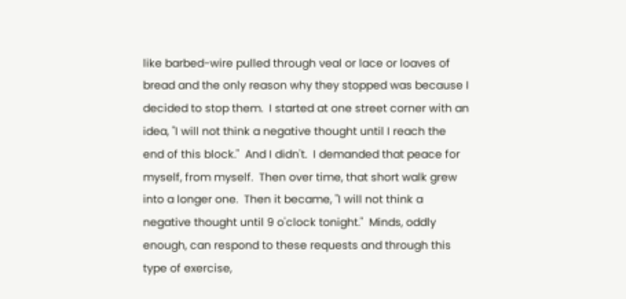like barbed-wire pulled through veal or lace or loaves of bread and the only reason why they stopped was because I decided to stop them.  I started at one street corner with an idea, "I will not think a negative thought until I reach the end of this block."  And I didn't.  I demanded that peace for myself, from myself.  Then over time, that short walk grew into a longer one.  Then it became, "I will not think a negative thought until 9 o'clock tonight."  Minds, oddly enough, can respond to these requests and through this type of exercise,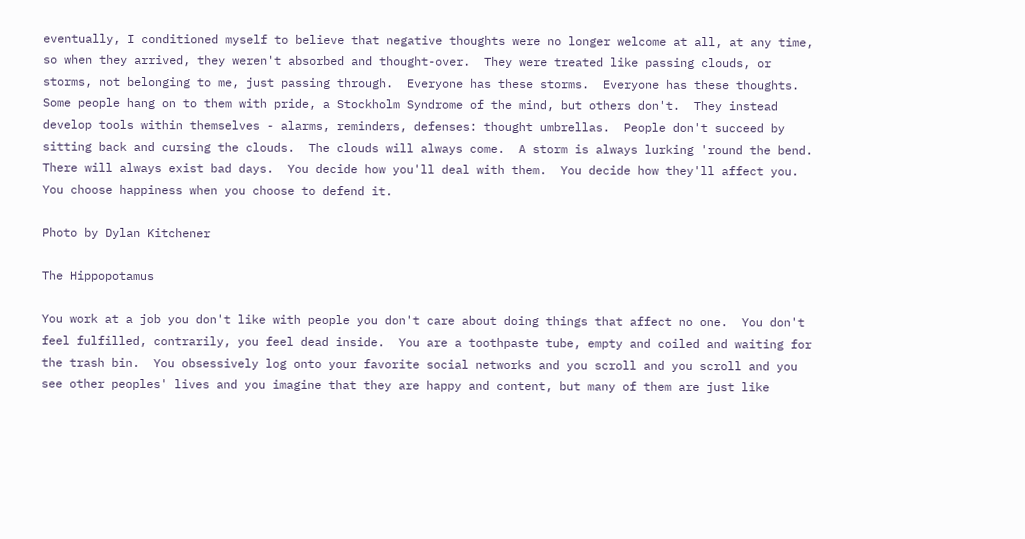eventually, I conditioned myself to believe that negative thoughts were no longer welcome at all, at any time, so when they arrived, they weren't absorbed and thought-over.  They were treated like passing clouds, or storms, not belonging to me, just passing through.  Everyone has these storms.  Everyone has these thoughts.  Some people hang on to them with pride, a Stockholm Syndrome of the mind, but others don't.  They instead develop tools within themselves - alarms, reminders, defenses: thought umbrellas.  People don't succeed by sitting back and cursing the clouds.  The clouds will always come.  A storm is always lurking 'round the bend.  There will always exist bad days.  You decide how you'll deal with them.  You decide how they'll affect you.   You choose happiness when you choose to defend it.

Photo by Dylan Kitchener

The Hippopotamus

You work at a job you don't like with people you don't care about doing things that affect no one.  You don't feel fulfilled, contrarily, you feel dead inside.  You are a toothpaste tube, empty and coiled and waiting for the trash bin.  You obsessively log onto your favorite social networks and you scroll and you scroll and you see other peoples' lives and you imagine that they are happy and content, but many of them are just like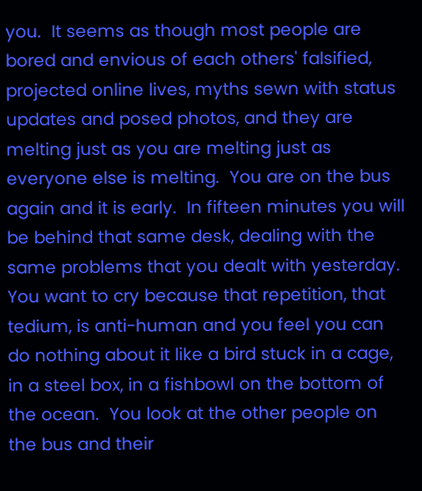you.  It seems as though most people are bored and envious of each others' falsified, projected online lives, myths sewn with status updates and posed photos, and they are melting just as you are melting just as everyone else is melting.  You are on the bus again and it is early.  In fifteen minutes you will be behind that same desk, dealing with the same problems that you dealt with yesterday.  You want to cry because that repetition, that tedium, is anti-human and you feel you can do nothing about it like a bird stuck in a cage, in a steel box, in a fishbowl on the bottom of the ocean.  You look at the other people on the bus and their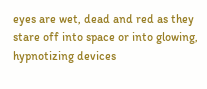eyes are wet, dead and red as they stare off into space or into glowing, hypnotizing devices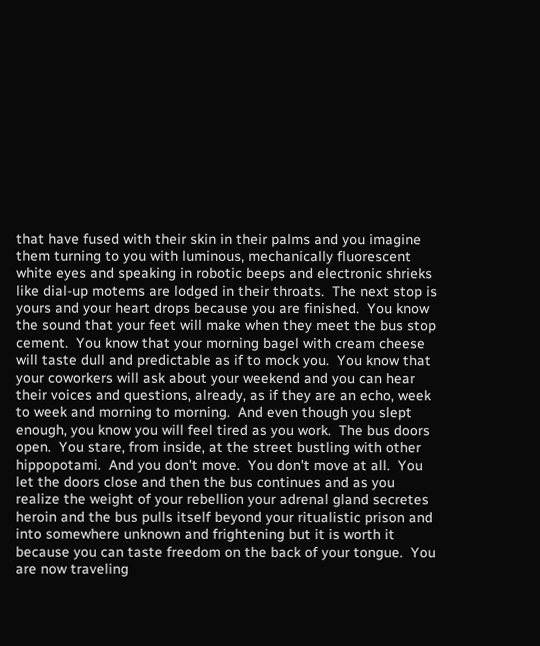that have fused with their skin in their palms and you imagine them turning to you with luminous, mechanically fluorescent white eyes and speaking in robotic beeps and electronic shrieks like dial-up motems are lodged in their throats.  The next stop is yours and your heart drops because you are finished.  You know the sound that your feet will make when they meet the bus stop cement.  You know that your morning bagel with cream cheese will taste dull and predictable as if to mock you.  You know that your coworkers will ask about your weekend and you can hear their voices and questions, already, as if they are an echo, week to week and morning to morning.  And even though you slept enough, you know you will feel tired as you work.  The bus doors open.  You stare, from inside, at the street bustling with other hippopotami.  And you don't move.  You don't move at all.  You let the doors close and then the bus continues and as you realize the weight of your rebellion your adrenal gland secretes heroin and the bus pulls itself beyond your ritualistic prison and into somewhere unknown and frightening but it is worth it because you can taste freedom on the back of your tongue.  You are now traveling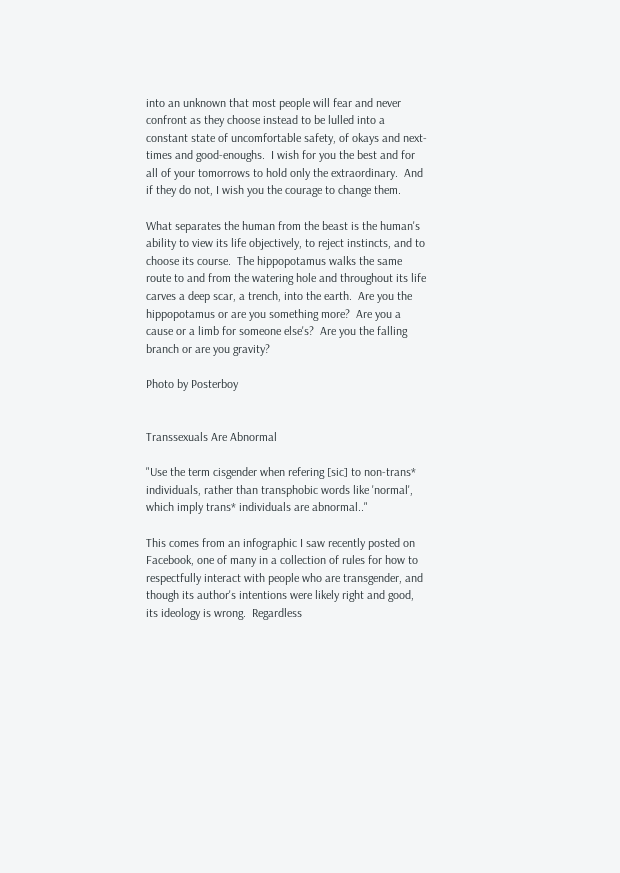into an unknown that most people will fear and never confront as they choose instead to be lulled into a constant state of uncomfortable safety, of okays and next-times and good-enoughs.  I wish for you the best and for all of your tomorrows to hold only the extraordinary.  And if they do not, I wish you the courage to change them.

What separates the human from the beast is the human's ability to view its life objectively, to reject instincts, and to choose its course.  The hippopotamus walks the same route to and from the watering hole and throughout its life carves a deep scar, a trench, into the earth.  Are you the hippopotamus or are you something more?  Are you a cause or a limb for someone else's?  Are you the falling branch or are you gravity?

Photo by Posterboy


Transsexuals Are Abnormal

"Use the term cisgender when refering [sic] to non-trans* individuals, rather than transphobic words like 'normal', which imply trans* individuals are abnormal.."

This comes from an infographic I saw recently posted on Facebook, one of many in a collection of rules for how to respectfully interact with people who are transgender, and though its author's intentions were likely right and good, its ideology is wrong.  Regardless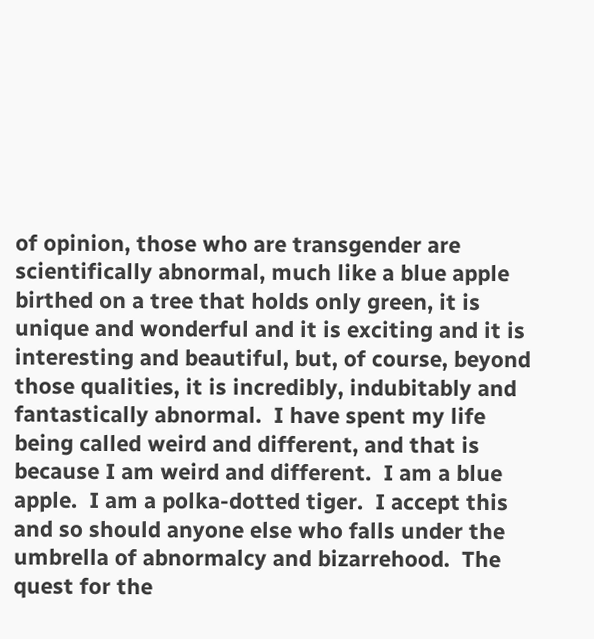of opinion, those who are transgender are scientifically abnormal, much like a blue apple birthed on a tree that holds only green, it is unique and wonderful and it is exciting and it is interesting and beautiful, but, of course, beyond those qualities, it is incredibly, indubitably and fantastically abnormal.  I have spent my life being called weird and different, and that is because I am weird and different.  I am a blue apple.  I am a polka-dotted tiger.  I accept this and so should anyone else who falls under the umbrella of abnormalcy and bizarrehood.  The quest for the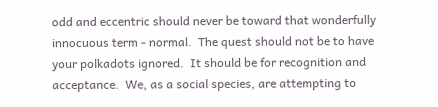odd and eccentric should never be toward that wonderfully innocuous term - normal.  The quest should not be to have your polkadots ignored.  It should be for recognition and acceptance.  We, as a social species, are attempting to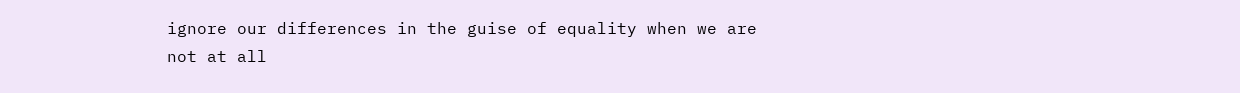ignore our differences in the guise of equality when we are not at all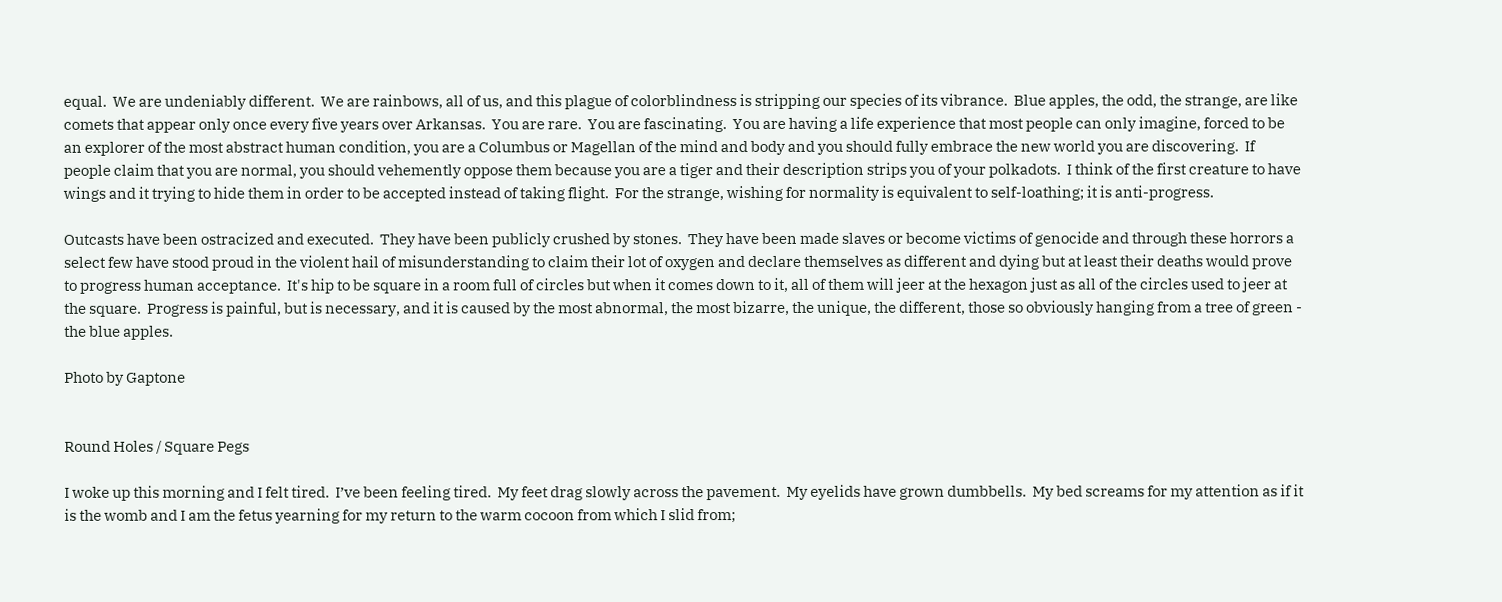equal.  We are undeniably different.  We are rainbows, all of us, and this plague of colorblindness is stripping our species of its vibrance.  Blue apples, the odd, the strange, are like comets that appear only once every five years over Arkansas.  You are rare.  You are fascinating.  You are having a life experience that most people can only imagine, forced to be an explorer of the most abstract human condition, you are a Columbus or Magellan of the mind and body and you should fully embrace the new world you are discovering.  If people claim that you are normal, you should vehemently oppose them because you are a tiger and their description strips you of your polkadots.  I think of the first creature to have wings and it trying to hide them in order to be accepted instead of taking flight.  For the strange, wishing for normality is equivalent to self-loathing; it is anti-progress.

Outcasts have been ostracized and executed.  They have been publicly crushed by stones.  They have been made slaves or become victims of genocide and through these horrors a select few have stood proud in the violent hail of misunderstanding to claim their lot of oxygen and declare themselves as different and dying but at least their deaths would prove to progress human acceptance.  It's hip to be square in a room full of circles but when it comes down to it, all of them will jeer at the hexagon just as all of the circles used to jeer at the square.  Progress is painful, but is necessary, and it is caused by the most abnormal, the most bizarre, the unique, the different, those so obviously hanging from a tree of green - the blue apples.

Photo by Gaptone


Round Holes / Square Pegs

I woke up this morning and I felt tired.  I’ve been feeling tired.  My feet drag slowly across the pavement.  My eyelids have grown dumbbells.  My bed screams for my attention as if it is the womb and I am the fetus yearning for my return to the warm cocoon from which I slid from;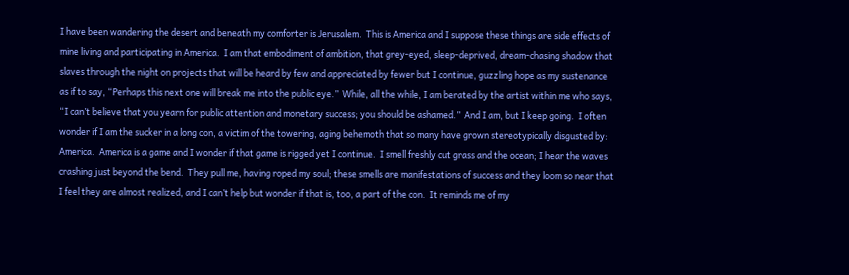I have been wandering the desert and beneath my comforter is Jerusalem.  This is America and I suppose these things are side effects of mine living and participating in America.  I am that embodiment of ambition, that grey-eyed, sleep-deprived, dream-chasing shadow that slaves through the night on projects that will be heard by few and appreciated by fewer but I continue, guzzling hope as my sustenance as if to say, “Perhaps this next one will break me into the public eye.”  While, all the while, I am berated by the artist within me who says, “I can’t believe that you yearn for public attention and monetary success; you should be ashamed.”  And I am, but I keep going.  I often wonder if I am the sucker in a long con, a victim of the towering, aging behemoth that so many have grown stereotypically disgusted by: America.  America is a game and I wonder if that game is rigged yet I continue.  I smell freshly cut grass and the ocean; I hear the waves crashing just beyond the bend.  They pull me, having roped my soul; these smells are manifestations of success and they loom so near that I feel they are almost realized, and I can’t help but wonder if that is, too, a part of the con.  It reminds me of my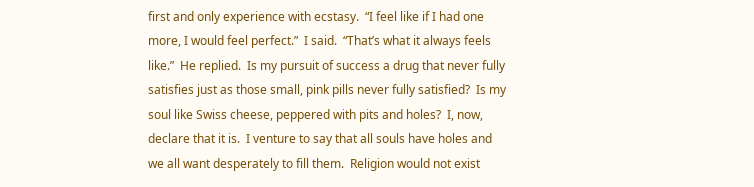first and only experience with ecstasy.  “I feel like if I had one more, I would feel perfect.”  I said.  “That’s what it always feels like.”  He replied.  Is my pursuit of success a drug that never fully satisfies just as those small, pink pills never fully satisfied?  Is my soul like Swiss cheese, peppered with pits and holes?  I, now, declare that it is.  I venture to say that all souls have holes and we all want desperately to fill them.  Religion would not exist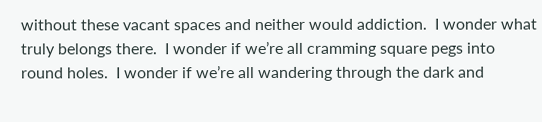without these vacant spaces and neither would addiction.  I wonder what truly belongs there.  I wonder if we’re all cramming square pegs into round holes.  I wonder if we’re all wandering through the dark and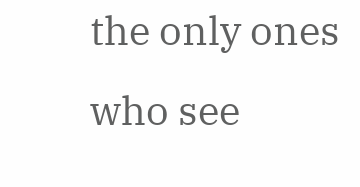the only ones who see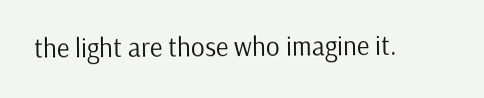the light are those who imagine it.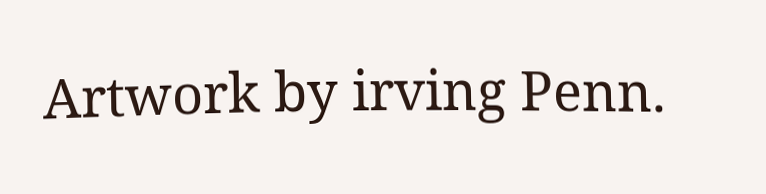Artwork by irving Penn.